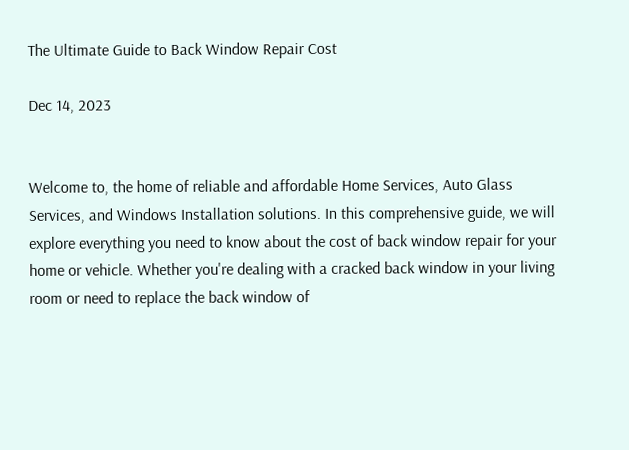The Ultimate Guide to Back Window Repair Cost

Dec 14, 2023


Welcome to, the home of reliable and affordable Home Services, Auto Glass Services, and Windows Installation solutions. In this comprehensive guide, we will explore everything you need to know about the cost of back window repair for your home or vehicle. Whether you're dealing with a cracked back window in your living room or need to replace the back window of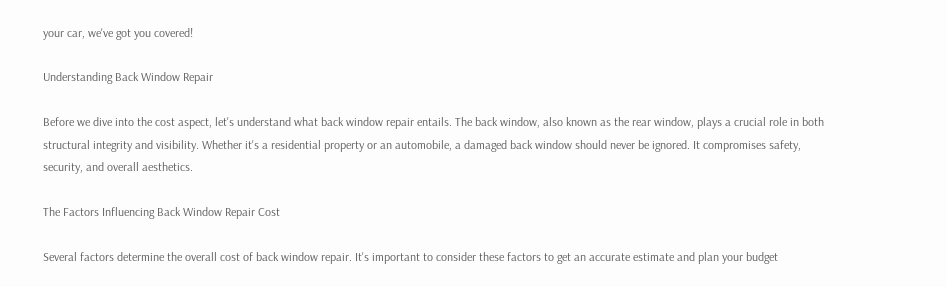your car, we've got you covered!

Understanding Back Window Repair

Before we dive into the cost aspect, let's understand what back window repair entails. The back window, also known as the rear window, plays a crucial role in both structural integrity and visibility. Whether it's a residential property or an automobile, a damaged back window should never be ignored. It compromises safety, security, and overall aesthetics.

The Factors Influencing Back Window Repair Cost

Several factors determine the overall cost of back window repair. It's important to consider these factors to get an accurate estimate and plan your budget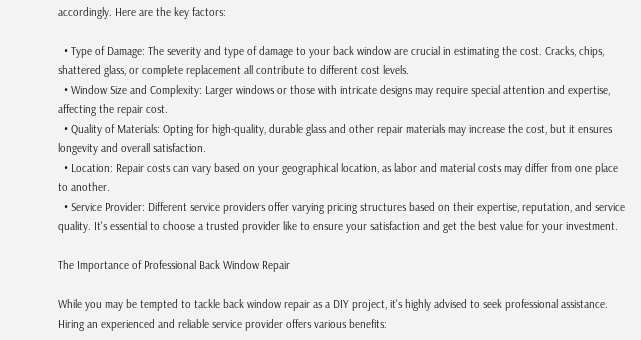accordingly. Here are the key factors:

  • Type of Damage: The severity and type of damage to your back window are crucial in estimating the cost. Cracks, chips, shattered glass, or complete replacement all contribute to different cost levels.
  • Window Size and Complexity: Larger windows or those with intricate designs may require special attention and expertise, affecting the repair cost.
  • Quality of Materials: Opting for high-quality, durable glass and other repair materials may increase the cost, but it ensures longevity and overall satisfaction.
  • Location: Repair costs can vary based on your geographical location, as labor and material costs may differ from one place to another.
  • Service Provider: Different service providers offer varying pricing structures based on their expertise, reputation, and service quality. It's essential to choose a trusted provider like to ensure your satisfaction and get the best value for your investment.

The Importance of Professional Back Window Repair

While you may be tempted to tackle back window repair as a DIY project, it's highly advised to seek professional assistance. Hiring an experienced and reliable service provider offers various benefits: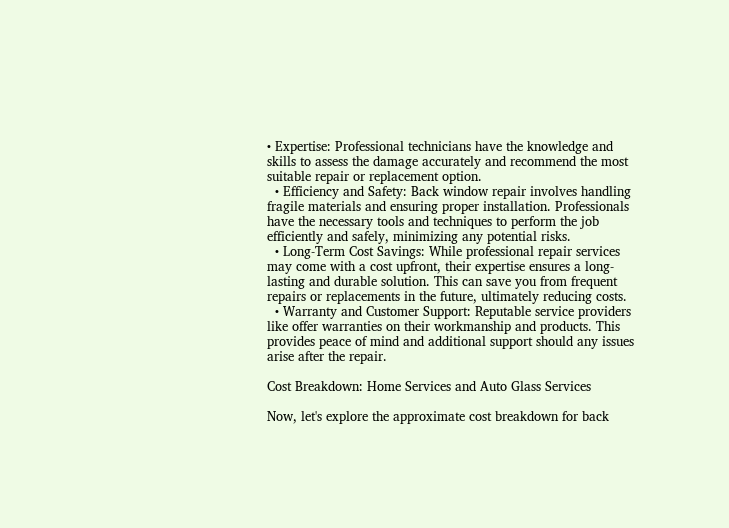• Expertise: Professional technicians have the knowledge and skills to assess the damage accurately and recommend the most suitable repair or replacement option.
  • Efficiency and Safety: Back window repair involves handling fragile materials and ensuring proper installation. Professionals have the necessary tools and techniques to perform the job efficiently and safely, minimizing any potential risks.
  • Long-Term Cost Savings: While professional repair services may come with a cost upfront, their expertise ensures a long-lasting and durable solution. This can save you from frequent repairs or replacements in the future, ultimately reducing costs.
  • Warranty and Customer Support: Reputable service providers like offer warranties on their workmanship and products. This provides peace of mind and additional support should any issues arise after the repair.

Cost Breakdown: Home Services and Auto Glass Services

Now, let's explore the approximate cost breakdown for back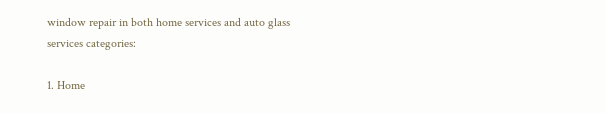window repair in both home services and auto glass services categories:

1. Home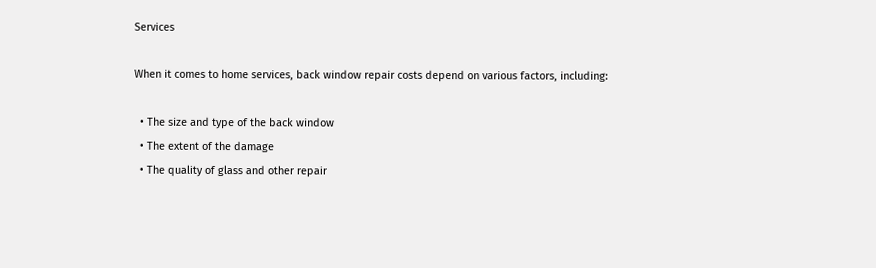Services

When it comes to home services, back window repair costs depend on various factors, including:

  • The size and type of the back window
  • The extent of the damage
  • The quality of glass and other repair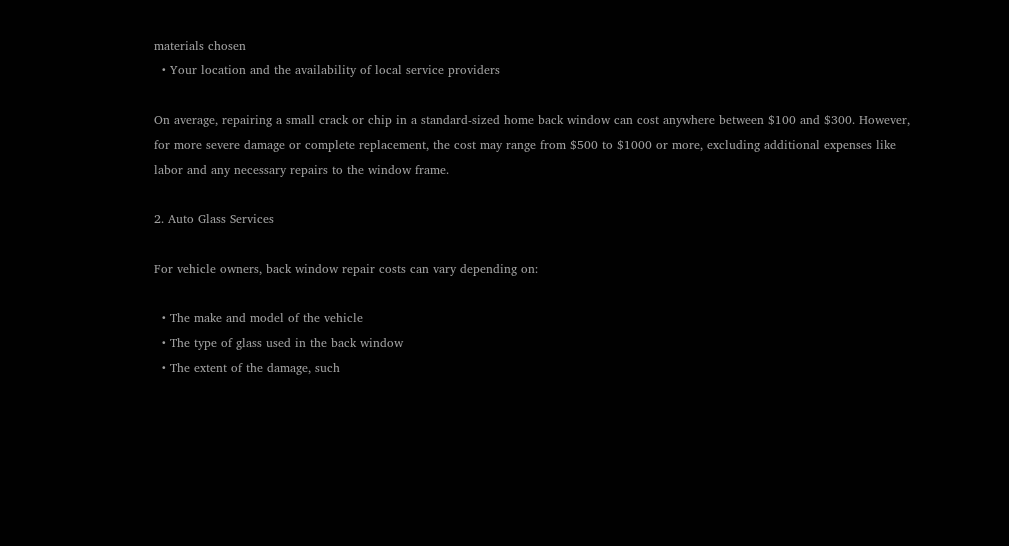materials chosen
  • Your location and the availability of local service providers

On average, repairing a small crack or chip in a standard-sized home back window can cost anywhere between $100 and $300. However, for more severe damage or complete replacement, the cost may range from $500 to $1000 or more, excluding additional expenses like labor and any necessary repairs to the window frame.

2. Auto Glass Services

For vehicle owners, back window repair costs can vary depending on:

  • The make and model of the vehicle
  • The type of glass used in the back window
  • The extent of the damage, such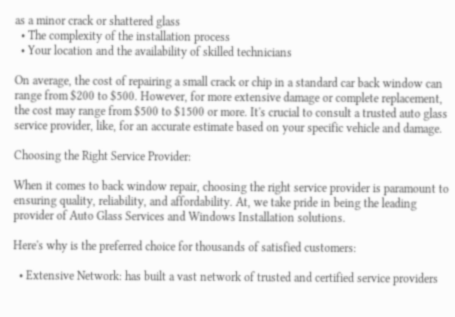as a minor crack or shattered glass
  • The complexity of the installation process
  • Your location and the availability of skilled technicians

On average, the cost of repairing a small crack or chip in a standard car back window can range from $200 to $500. However, for more extensive damage or complete replacement, the cost may range from $500 to $1500 or more. It's crucial to consult a trusted auto glass service provider, like, for an accurate estimate based on your specific vehicle and damage.

Choosing the Right Service Provider:

When it comes to back window repair, choosing the right service provider is paramount to ensuring quality, reliability, and affordability. At, we take pride in being the leading provider of Auto Glass Services and Windows Installation solutions.

Here's why is the preferred choice for thousands of satisfied customers:

  • Extensive Network: has built a vast network of trusted and certified service providers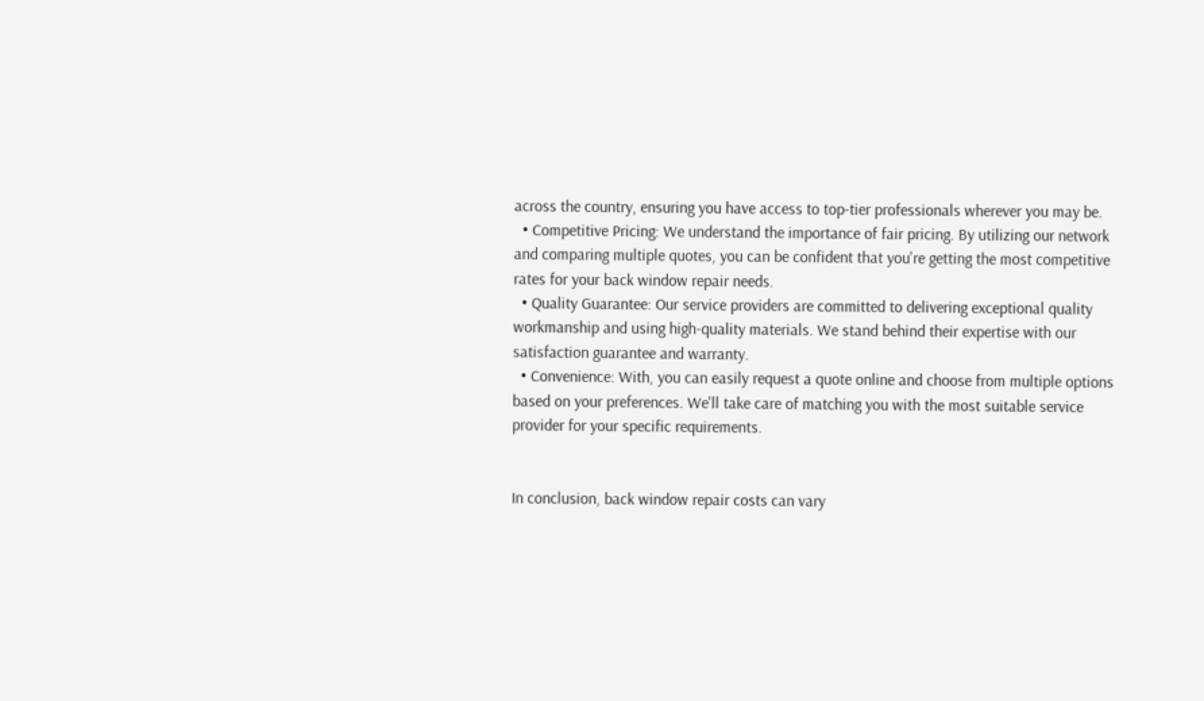across the country, ensuring you have access to top-tier professionals wherever you may be.
  • Competitive Pricing: We understand the importance of fair pricing. By utilizing our network and comparing multiple quotes, you can be confident that you're getting the most competitive rates for your back window repair needs.
  • Quality Guarantee: Our service providers are committed to delivering exceptional quality workmanship and using high-quality materials. We stand behind their expertise with our satisfaction guarantee and warranty.
  • Convenience: With, you can easily request a quote online and choose from multiple options based on your preferences. We'll take care of matching you with the most suitable service provider for your specific requirements.


In conclusion, back window repair costs can vary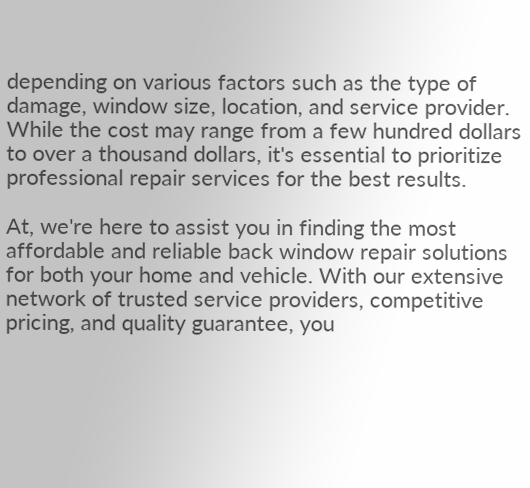depending on various factors such as the type of damage, window size, location, and service provider. While the cost may range from a few hundred dollars to over a thousand dollars, it's essential to prioritize professional repair services for the best results.

At, we're here to assist you in finding the most affordable and reliable back window repair solutions for both your home and vehicle. With our extensive network of trusted service providers, competitive pricing, and quality guarantee, you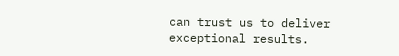can trust us to deliver exceptional results.